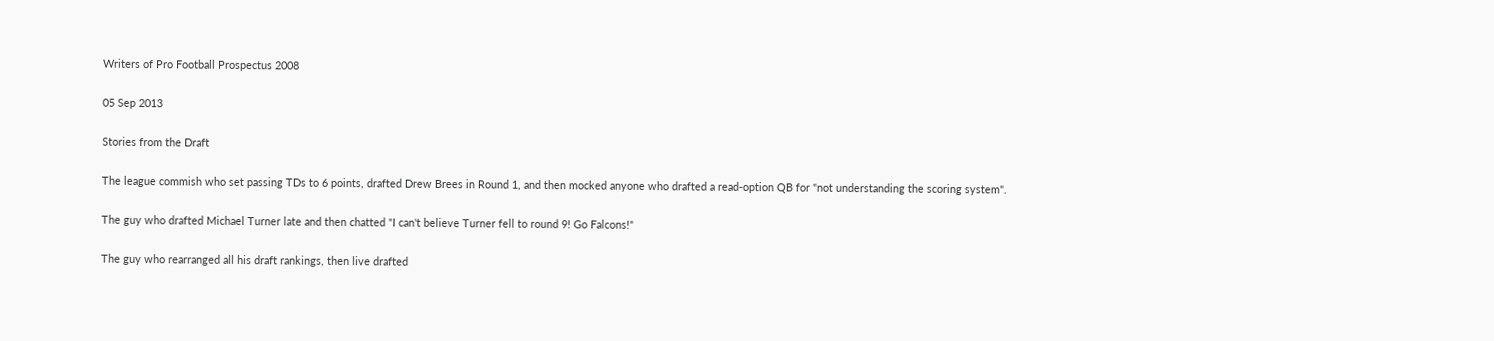Writers of Pro Football Prospectus 2008

05 Sep 2013

Stories from the Draft

The league commish who set passing TDs to 6 points, drafted Drew Brees in Round 1, and then mocked anyone who drafted a read-option QB for "not understanding the scoring system".

The guy who drafted Michael Turner late and then chatted "I can't believe Turner fell to round 9! Go Falcons!"

The guy who rearranged all his draft rankings, then live drafted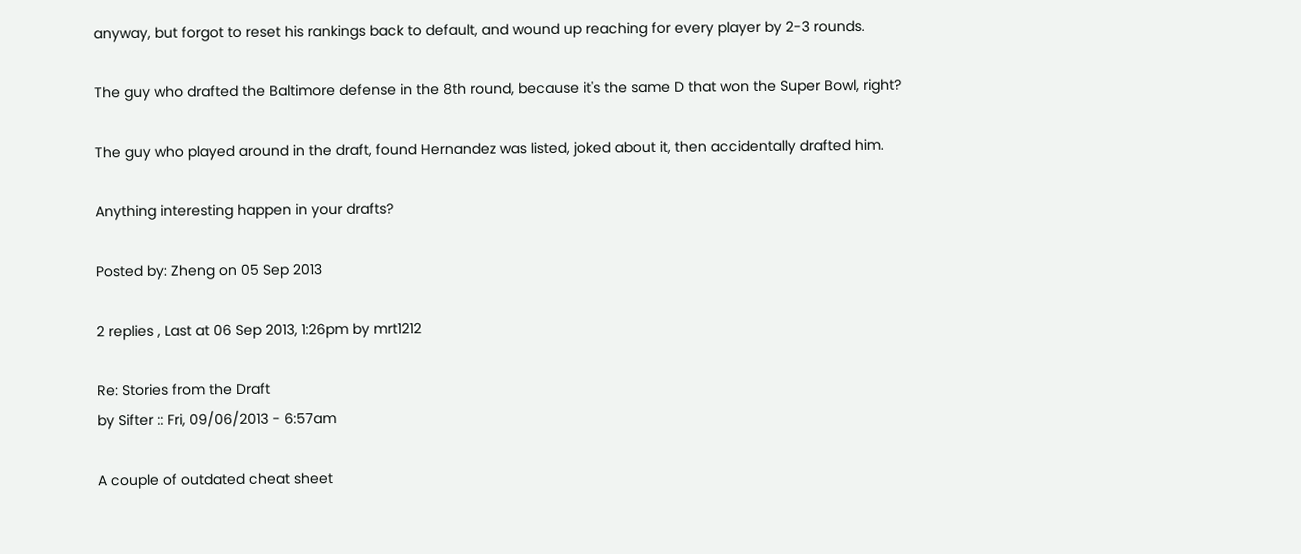anyway, but forgot to reset his rankings back to default, and wound up reaching for every player by 2-3 rounds.

The guy who drafted the Baltimore defense in the 8th round, because it's the same D that won the Super Bowl, right?

The guy who played around in the draft, found Hernandez was listed, joked about it, then accidentally drafted him.

Anything interesting happen in your drafts?

Posted by: Zheng on 05 Sep 2013

2 replies , Last at 06 Sep 2013, 1:26pm by mrt1212

Re: Stories from the Draft
by Sifter :: Fri, 09/06/2013 - 6:57am

A couple of outdated cheat sheet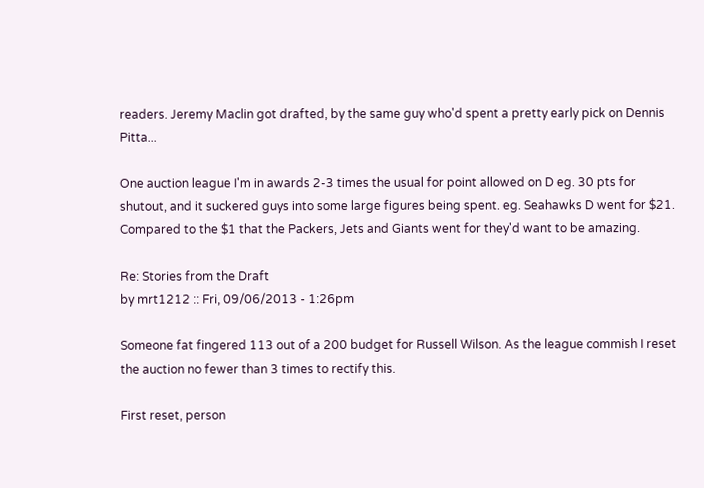readers. Jeremy Maclin got drafted, by the same guy who'd spent a pretty early pick on Dennis Pitta...

One auction league I'm in awards 2-3 times the usual for point allowed on D eg. 30 pts for shutout, and it suckered guys into some large figures being spent. eg. Seahawks D went for $21. Compared to the $1 that the Packers, Jets and Giants went for they'd want to be amazing.

Re: Stories from the Draft
by mrt1212 :: Fri, 09/06/2013 - 1:26pm

Someone fat fingered 113 out of a 200 budget for Russell Wilson. As the league commish I reset the auction no fewer than 3 times to rectify this.

First reset, person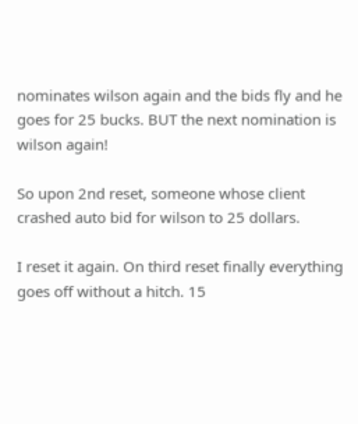nominates wilson again and the bids fly and he goes for 25 bucks. BUT the next nomination is wilson again!

So upon 2nd reset, someone whose client crashed auto bid for wilson to 25 dollars.

I reset it again. On third reset finally everything goes off without a hitch. 15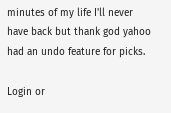minutes of my life I'll never have back but thank god yahoo had an undo feature for picks.

Login or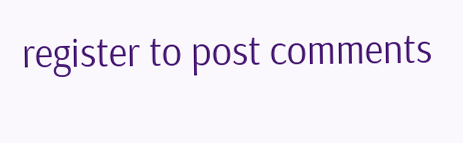register to post comments